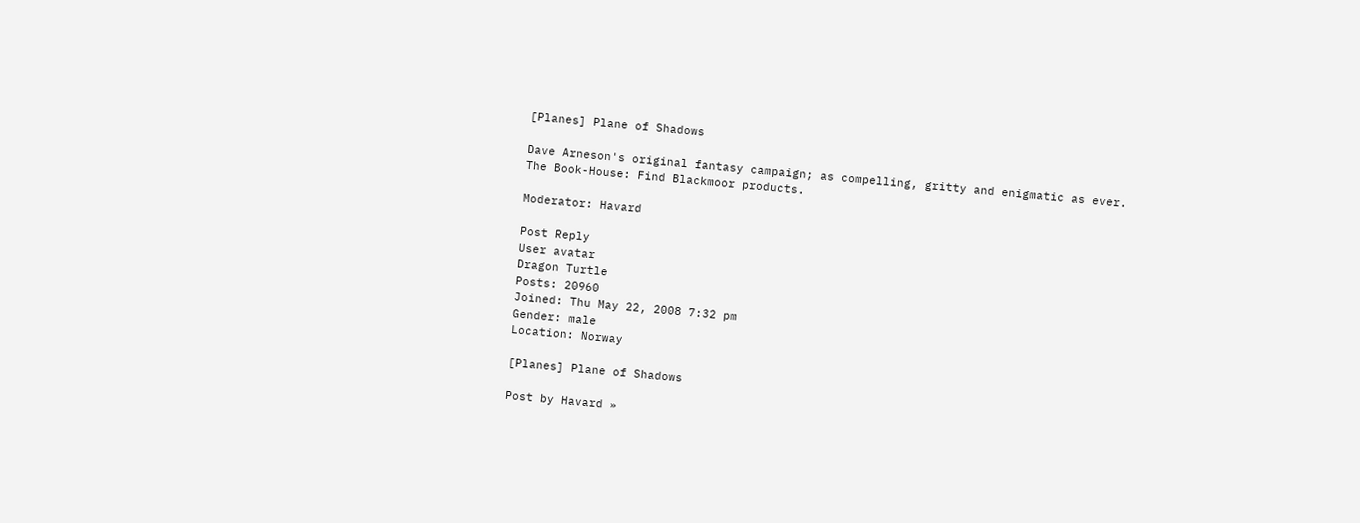[Planes] Plane of Shadows

Dave Arneson's original fantasy campaign; as compelling, gritty and enigmatic as ever.
The Book-House: Find Blackmoor products.

Moderator: Havard

Post Reply
User avatar
Dragon Turtle
Posts: 20960
Joined: Thu May 22, 2008 7:32 pm
Gender: male
Location: Norway

[Planes] Plane of Shadows

Post by Havard »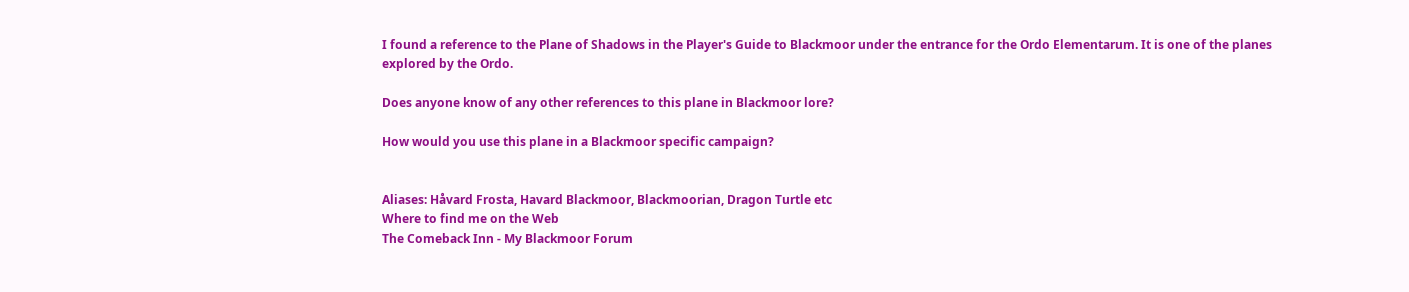I found a reference to the Plane of Shadows in the Player's Guide to Blackmoor under the entrance for the Ordo Elementarum. It is one of the planes explored by the Ordo.

Does anyone know of any other references to this plane in Blackmoor lore?

How would you use this plane in a Blackmoor specific campaign?


Aliases: Håvard Frosta, Havard Blackmoor, Blackmoorian, Dragon Turtle etc
Where to find me on the Web
The Comeback Inn - My Blackmoor Forum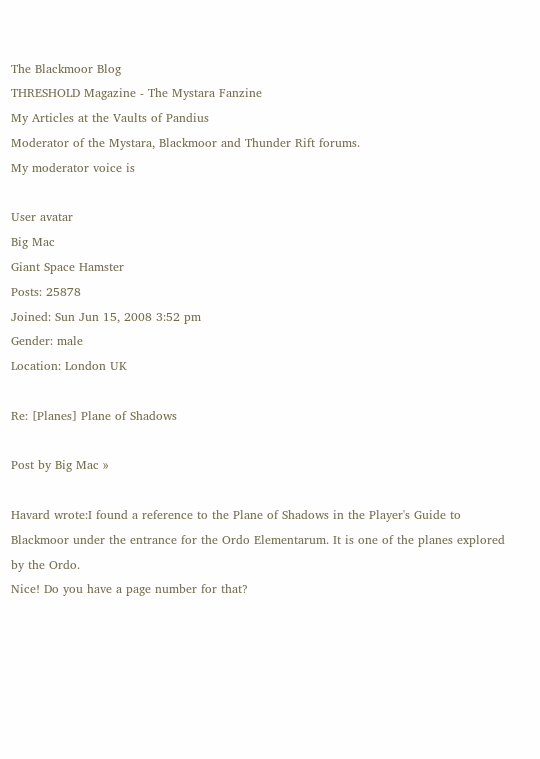The Blackmoor Blog
THRESHOLD Magazine - The Mystara Fanzine
My Articles at the Vaults of Pandius
Moderator of the Mystara, Blackmoor and Thunder Rift forums.
My moderator voice is

User avatar
Big Mac
Giant Space Hamster
Posts: 25878
Joined: Sun Jun 15, 2008 3:52 pm
Gender: male
Location: London UK

Re: [Planes] Plane of Shadows

Post by Big Mac »

Havard wrote:I found a reference to the Plane of Shadows in the Player's Guide to Blackmoor under the entrance for the Ordo Elementarum. It is one of the planes explored by the Ordo.
Nice! Do you have a page number for that?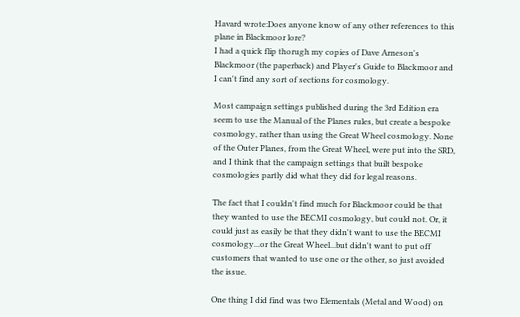Havard wrote:Does anyone know of any other references to this plane in Blackmoor lore?
I had a quick flip thorugh my copies of Dave Arneson's Blackmoor (the paperback) and Player's Guide to Blackmoor and I can't find any sort of sections for cosmology.

Most campaign settings published during the 3rd Edition era seem to use the Manual of the Planes rules, but create a bespoke cosmology, rather than using the Great Wheel cosmology. None of the Outer Planes, from the Great Wheel, were put into the SRD, and I think that the campaign settings that built bespoke cosmologies partly did what they did for legal reasons.

The fact that I couldn't find much for Blackmoor could be that they wanted to use the BECMI cosmology, but could not. Or, it could just as easily be that they didn't want to use the BECMI cosmology...or the Great Wheel...but didn't want to put off customers that wanted to use one or the other, so just avoided the issue.

One thing I did find was two Elementals (Metal and Wood) on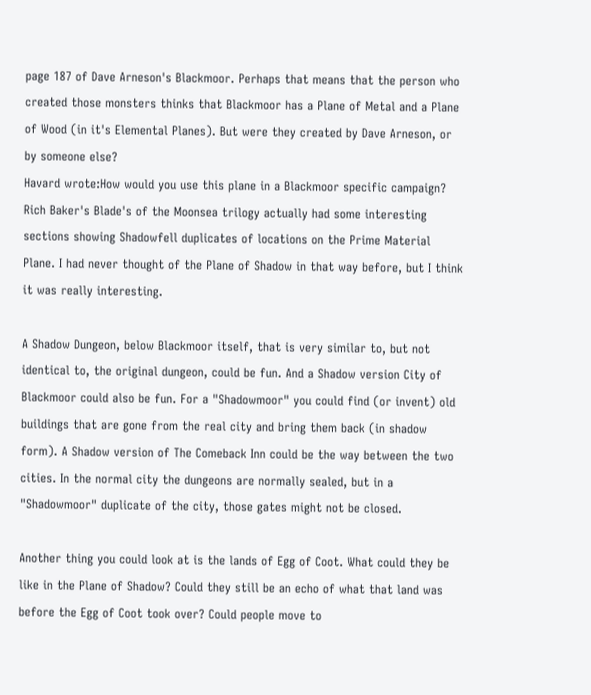page 187 of Dave Arneson's Blackmoor. Perhaps that means that the person who created those monsters thinks that Blackmoor has a Plane of Metal and a Plane of Wood (in it's Elemental Planes). But were they created by Dave Arneson, or by someone else?
Havard wrote:How would you use this plane in a Blackmoor specific campaign?
Rich Baker's Blade's of the Moonsea trilogy actually had some interesting sections showing Shadowfell duplicates of locations on the Prime Material Plane. I had never thought of the Plane of Shadow in that way before, but I think it was really interesting.

A Shadow Dungeon, below Blackmoor itself, that is very similar to, but not identical to, the original dungeon, could be fun. And a Shadow version City of Blackmoor could also be fun. For a "Shadowmoor" you could find (or invent) old buildings that are gone from the real city and bring them back (in shadow form). A Shadow version of The Comeback Inn could be the way between the two cities. In the normal city the dungeons are normally sealed, but in a "Shadowmoor" duplicate of the city, those gates might not be closed.

Another thing you could look at is the lands of Egg of Coot. What could they be like in the Plane of Shadow? Could they still be an echo of what that land was before the Egg of Coot took over? Could people move to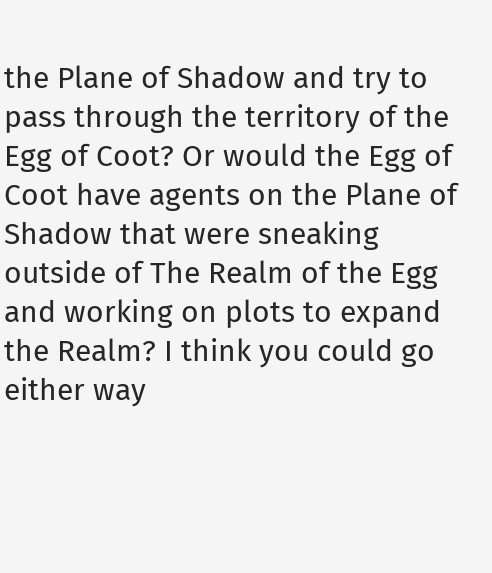the Plane of Shadow and try to pass through the territory of the Egg of Coot? Or would the Egg of Coot have agents on the Plane of Shadow that were sneaking outside of The Realm of the Egg and working on plots to expand the Realm? I think you could go either way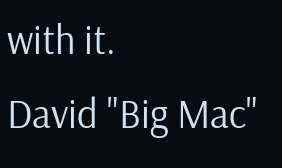with it.
David "Big Mac"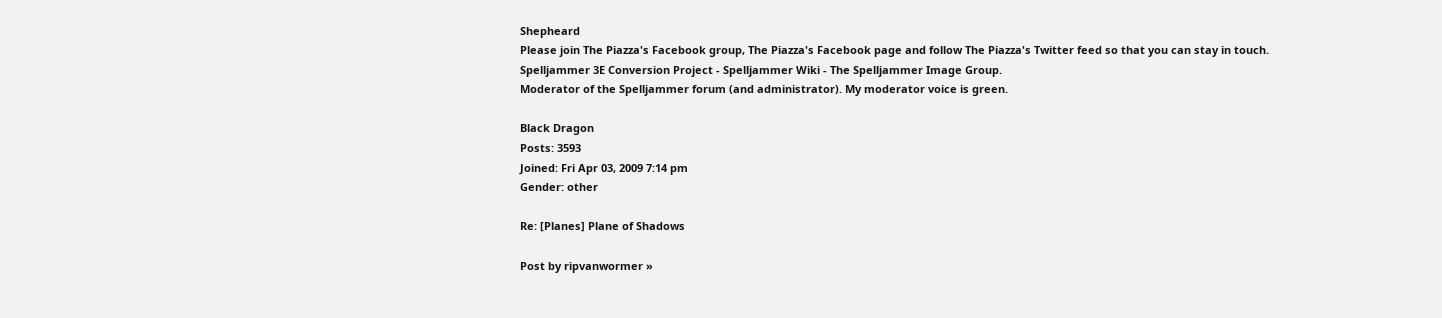Shepheard
Please join The Piazza's Facebook group, The Piazza's Facebook page and follow The Piazza's Twitter feed so that you can stay in touch.
Spelljammer 3E Conversion Project - Spelljammer Wiki - The Spelljammer Image Group.
Moderator of the Spelljammer forum (and administrator). My moderator voice is green.

Black Dragon
Posts: 3593
Joined: Fri Apr 03, 2009 7:14 pm
Gender: other

Re: [Planes] Plane of Shadows

Post by ripvanwormer »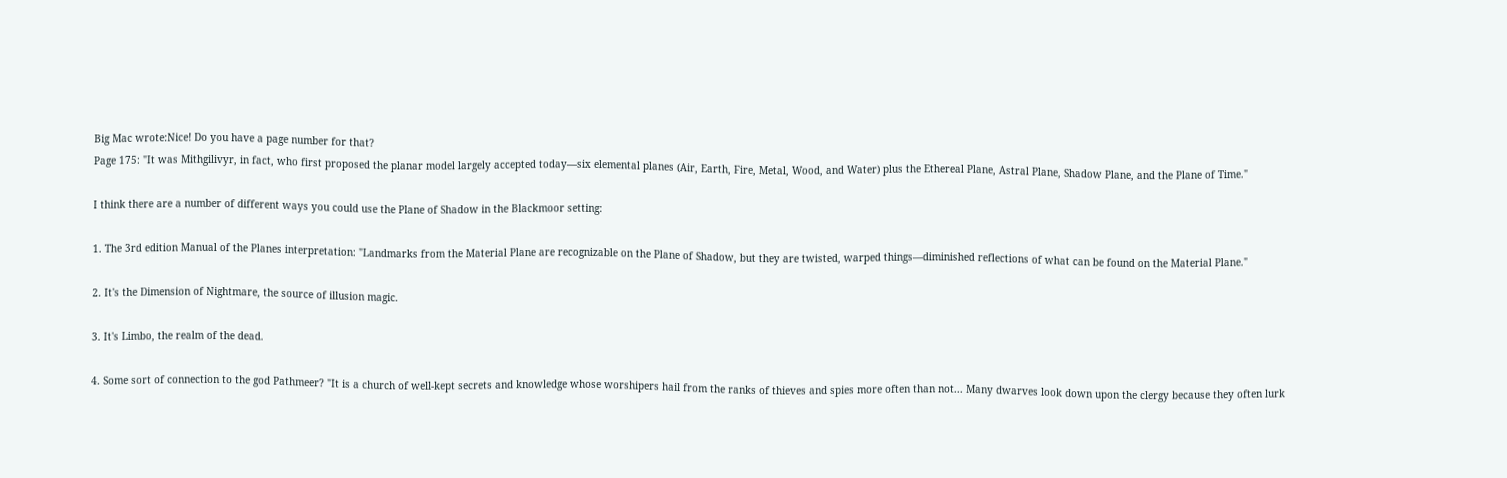Big Mac wrote:Nice! Do you have a page number for that?
Page 175: "It was Mithgilivyr, in fact, who first proposed the planar model largely accepted today—six elemental planes (Air, Earth, Fire, Metal, Wood, and Water) plus the Ethereal Plane, Astral Plane, Shadow Plane, and the Plane of Time."

I think there are a number of different ways you could use the Plane of Shadow in the Blackmoor setting:

1. The 3rd edition Manual of the Planes interpretation: "Landmarks from the Material Plane are recognizable on the Plane of Shadow, but they are twisted, warped things—diminished reflections of what can be found on the Material Plane."

2. It's the Dimension of Nightmare, the source of illusion magic.

3. It's Limbo, the realm of the dead.

4. Some sort of connection to the god Pathmeer? "It is a church of well-kept secrets and knowledge whose worshipers hail from the ranks of thieves and spies more often than not... Many dwarves look down upon the clergy because they often lurk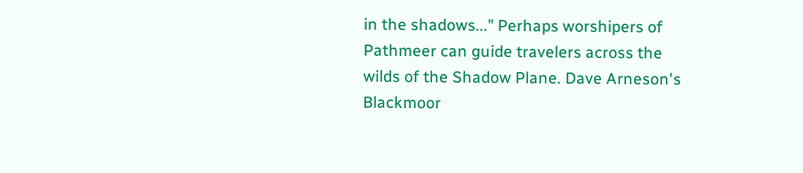in the shadows..." Perhaps worshipers of Pathmeer can guide travelers across the wilds of the Shadow Plane. Dave Arneson's Blackmoor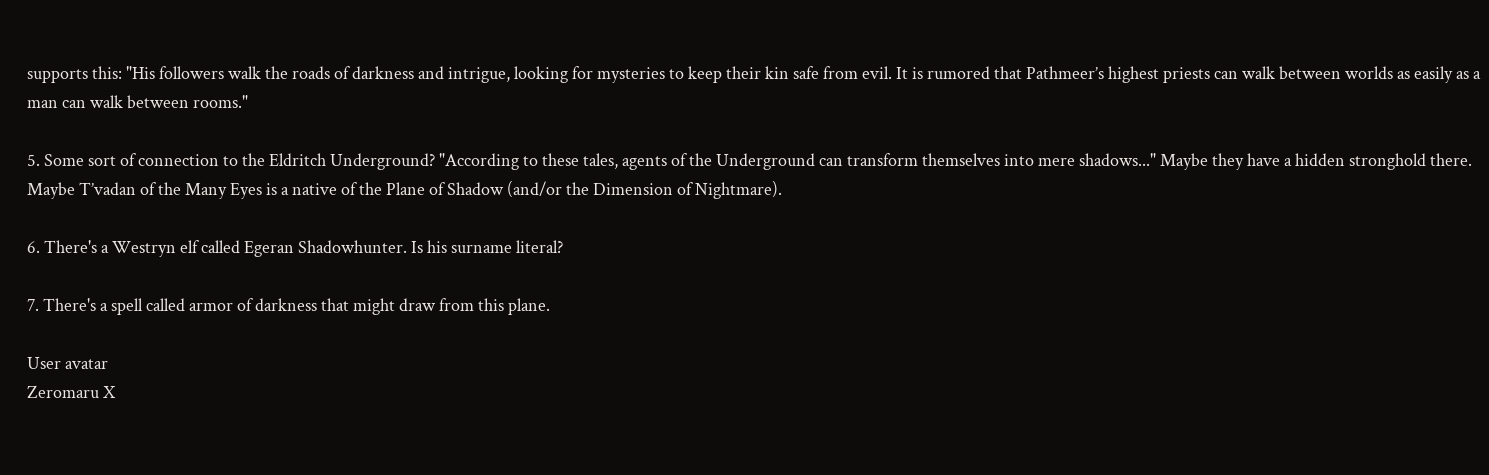supports this: "His followers walk the roads of darkness and intrigue, looking for mysteries to keep their kin safe from evil. It is rumored that Pathmeer’s highest priests can walk between worlds as easily as a man can walk between rooms."

5. Some sort of connection to the Eldritch Underground? "According to these tales, agents of the Underground can transform themselves into mere shadows..." Maybe they have a hidden stronghold there. Maybe T’vadan of the Many Eyes is a native of the Plane of Shadow (and/or the Dimension of Nightmare).

6. There's a Westryn elf called Egeran Shadowhunter. Is his surname literal?

7. There's a spell called armor of darkness that might draw from this plane.

User avatar
Zeromaru X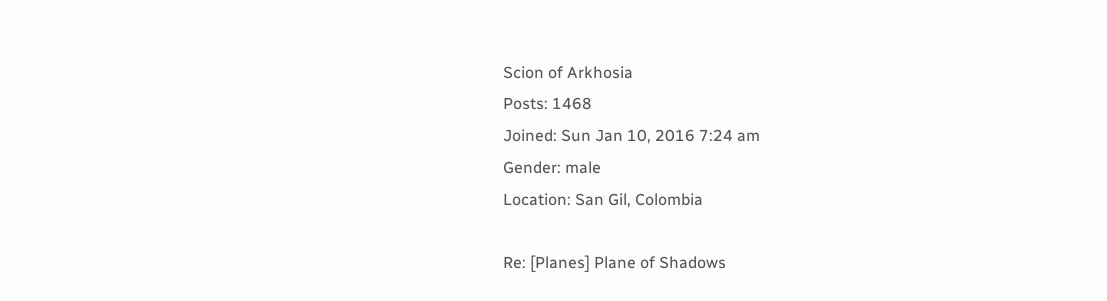Scion of Arkhosia
Posts: 1468
Joined: Sun Jan 10, 2016 7:24 am
Gender: male
Location: San Gil, Colombia

Re: [Planes] Plane of Shadows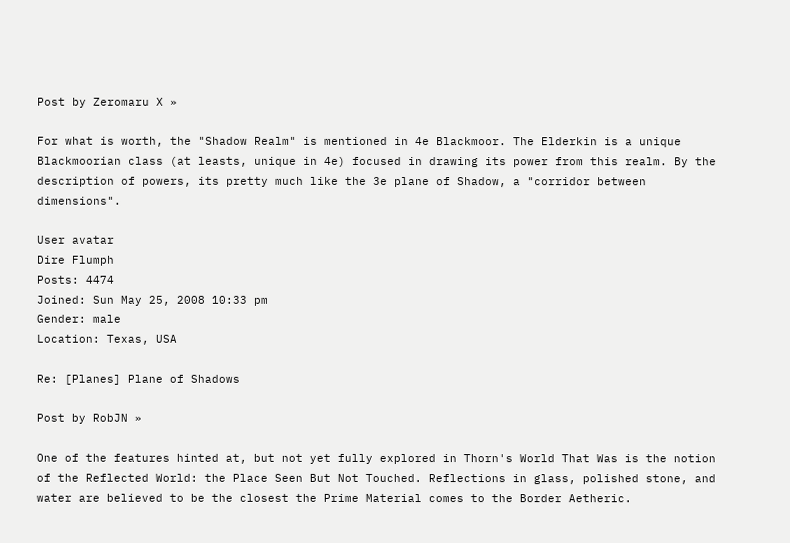Post by Zeromaru X »

For what is worth, the "Shadow Realm" is mentioned in 4e Blackmoor. The Elderkin is a unique Blackmoorian class (at leasts, unique in 4e) focused in drawing its power from this realm. By the description of powers, its pretty much like the 3e plane of Shadow, a "corridor between dimensions".

User avatar
Dire Flumph
Posts: 4474
Joined: Sun May 25, 2008 10:33 pm
Gender: male
Location: Texas, USA

Re: [Planes] Plane of Shadows

Post by RobJN »

One of the features hinted at, but not yet fully explored in Thorn's World That Was is the notion of the Reflected World: the Place Seen But Not Touched. Reflections in glass, polished stone, and water are believed to be the closest the Prime Material comes to the Border Aetheric.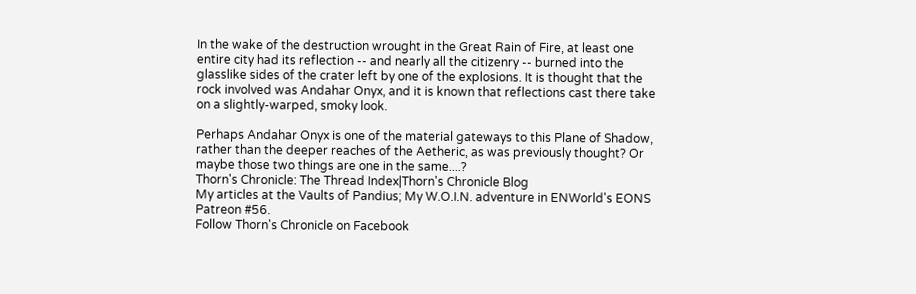In the wake of the destruction wrought in the Great Rain of Fire, at least one entire city had its reflection -- and nearly all the citizenry -- burned into the glasslike sides of the crater left by one of the explosions. It is thought that the rock involved was Andahar Onyx, and it is known that reflections cast there take on a slightly-warped, smoky look.

Perhaps Andahar Onyx is one of the material gateways to this Plane of Shadow, rather than the deeper reaches of the Aetheric, as was previously thought? Or maybe those two things are one in the same....?
Thorn's Chronicle: The Thread Index|Thorn's Chronicle Blog
My articles at the Vaults of Pandius; My W.O.I.N. adventure in ENWorld's EONS Patreon #56.
Follow Thorn's Chronicle on Facebook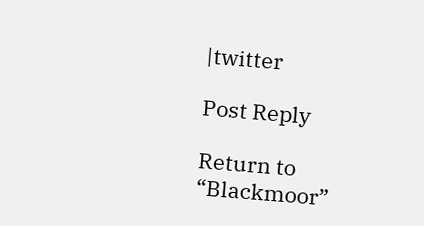|twitter

Post Reply

Return to “Blackmoor”